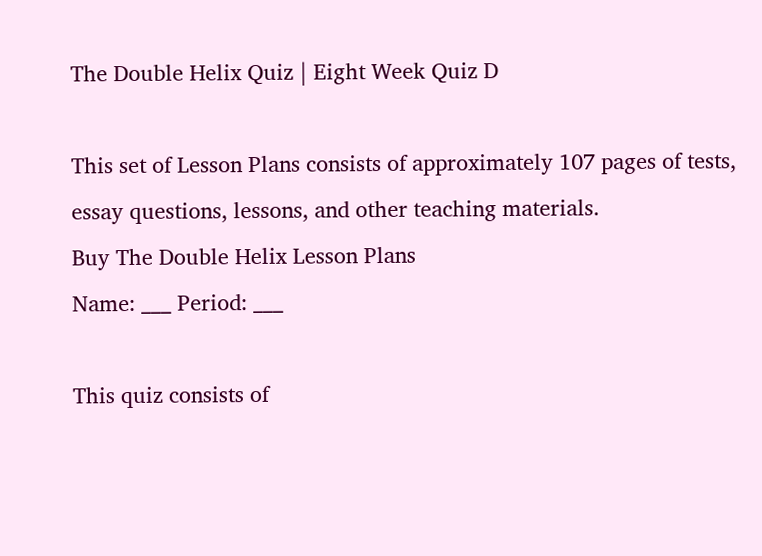The Double Helix Quiz | Eight Week Quiz D

This set of Lesson Plans consists of approximately 107 pages of tests, essay questions, lessons, and other teaching materials.
Buy The Double Helix Lesson Plans
Name: ___ Period: ___

This quiz consists of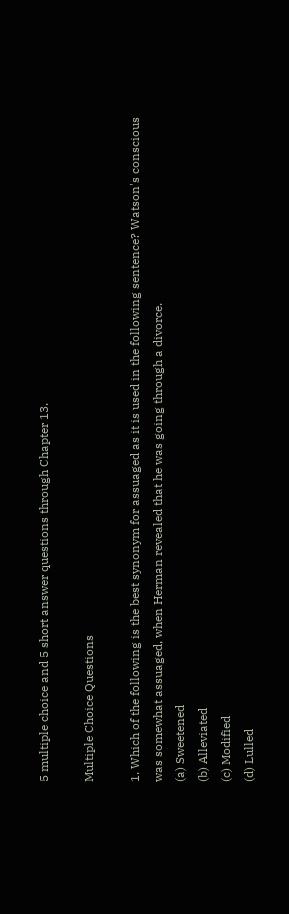5 multiple choice and 5 short answer questions through Chapter 13.

Multiple Choice Questions

1. Which of the following is the best synonym for assuaged as it is used in the following sentence? Watson's conscious was somewhat assuaged, when Herman revealed that he was going through a divorce.
(a) Sweetened
(b) Alleviated
(c) Modified
(d) Lulled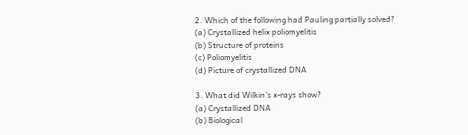2. Which of the following had Pauling partially solved?
(a) Crystallized helix poliomyelitis
(b) Structure of proteins
(c) Poliomyelitis
(d) Picture of crystallized DNA

3. What did Wilkin's x-rays show?
(a) Crystallized DNA
(b) Biological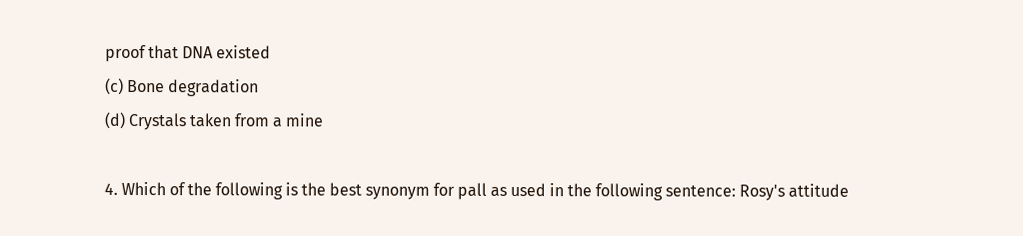proof that DNA existed
(c) Bone degradation
(d) Crystals taken from a mine

4. Which of the following is the best synonym for pall as used in the following sentence: Rosy's attitude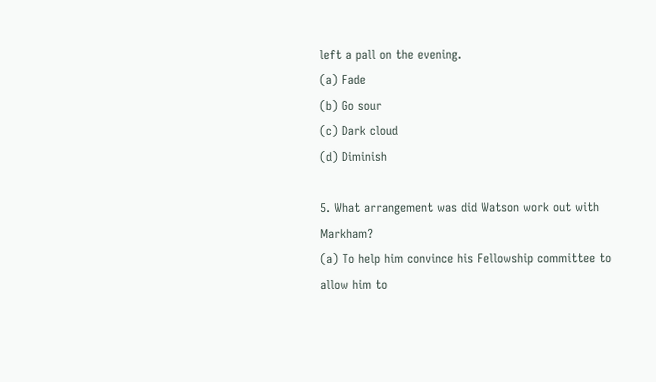left a pall on the evening.
(a) Fade
(b) Go sour
(c) Dark cloud
(d) Diminish

5. What arrangement was did Watson work out with Markham?
(a) To help him convince his Fellowship committee to allow him to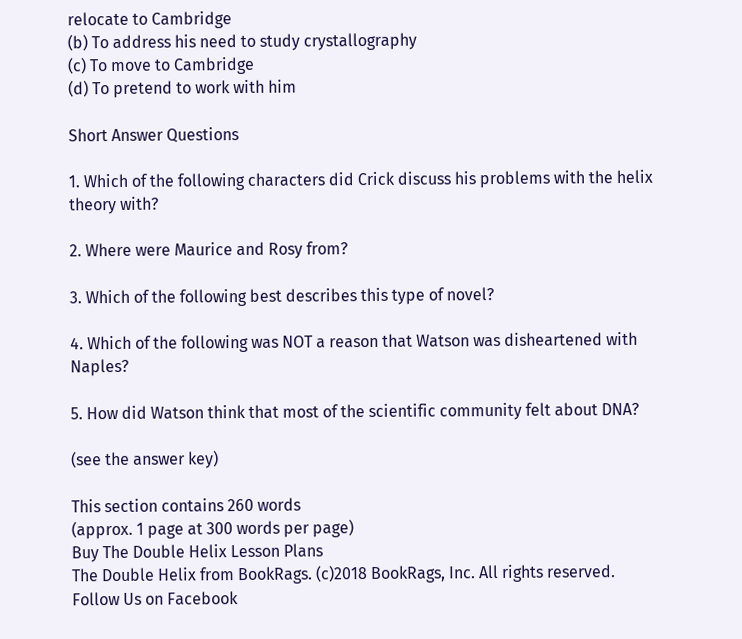relocate to Cambridge
(b) To address his need to study crystallography
(c) To move to Cambridge
(d) To pretend to work with him

Short Answer Questions

1. Which of the following characters did Crick discuss his problems with the helix theory with?

2. Where were Maurice and Rosy from?

3. Which of the following best describes this type of novel?

4. Which of the following was NOT a reason that Watson was disheartened with Naples?

5. How did Watson think that most of the scientific community felt about DNA?

(see the answer key)

This section contains 260 words
(approx. 1 page at 300 words per page)
Buy The Double Helix Lesson Plans
The Double Helix from BookRags. (c)2018 BookRags, Inc. All rights reserved.
Follow Us on Facebook